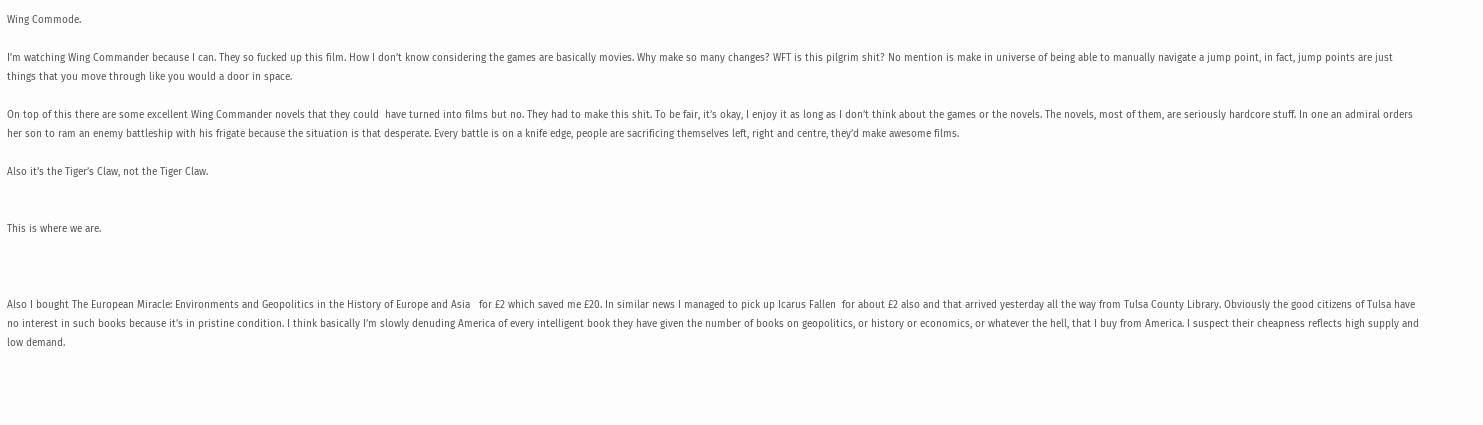Wing Commode.

I’m watching Wing Commander because I can. They so fucked up this film. How I don’t know considering the games are basically movies. Why make so many changes? WFT is this pilgrim shit? No mention is make in universe of being able to manually navigate a jump point, in fact, jump points are just things that you move through like you would a door in space.

On top of this there are some excellent Wing Commander novels that they could  have turned into films but no. They had to make this shit. To be fair, it’s okay, I enjoy it as long as I don’t think about the games or the novels. The novels, most of them, are seriously hardcore stuff. In one an admiral orders her son to ram an enemy battleship with his frigate because the situation is that desperate. Every battle is on a knife edge, people are sacrificing themselves left, right and centre, they’d make awesome films.

Also it’s the Tiger’s Claw, not the Tiger Claw.


This is where we are.



Also I bought The European Miracle: Environments and Geopolitics in the History of Europe and Asia   for £2 which saved me £20. In similar news I managed to pick up Icarus Fallen  for about £2 also and that arrived yesterday all the way from Tulsa County Library. Obviously the good citizens of Tulsa have no interest in such books because it’s in pristine condition. I think basically I’m slowly denuding America of every intelligent book they have given the number of books on geopolitics, or history or economics, or whatever the hell, that I buy from America. I suspect their cheapness reflects high supply and low demand.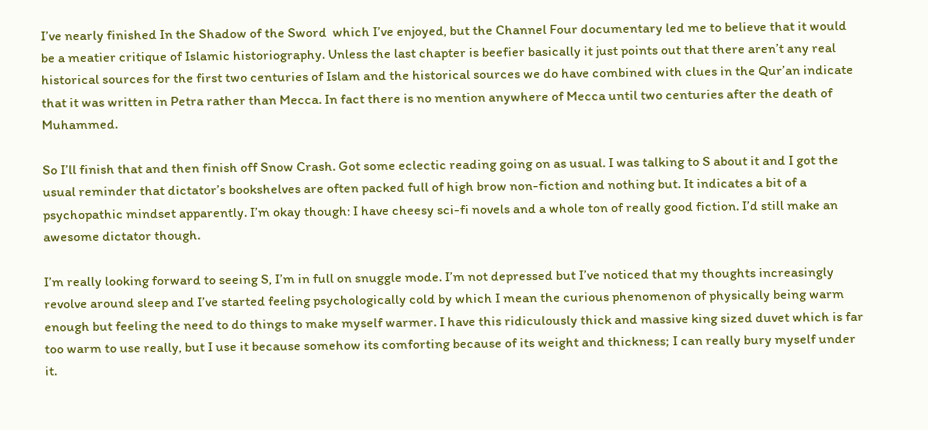I’ve nearly finished In the Shadow of the Sword  which I’ve enjoyed, but the Channel Four documentary led me to believe that it would be a meatier critique of Islamic historiography. Unless the last chapter is beefier basically it just points out that there aren’t any real historical sources for the first two centuries of Islam and the historical sources we do have combined with clues in the Qur’an indicate that it was written in Petra rather than Mecca. In fact there is no mention anywhere of Mecca until two centuries after the death of Muhammed.

So I’ll finish that and then finish off Snow Crash. Got some eclectic reading going on as usual. I was talking to S about it and I got the usual reminder that dictator’s bookshelves are often packed full of high brow non-fiction and nothing but. It indicates a bit of a psychopathic mindset apparently. I’m okay though: I have cheesy sci-fi novels and a whole ton of really good fiction. I’d still make an awesome dictator though.

I’m really looking forward to seeing S, I’m in full on snuggle mode. I’m not depressed but I’ve noticed that my thoughts increasingly revolve around sleep and I’ve started feeling psychologically cold by which I mean the curious phenomenon of physically being warm enough but feeling the need to do things to make myself warmer. I have this ridiculously thick and massive king sized duvet which is far too warm to use really, but I use it because somehow its comforting because of its weight and thickness; I can really bury myself under it.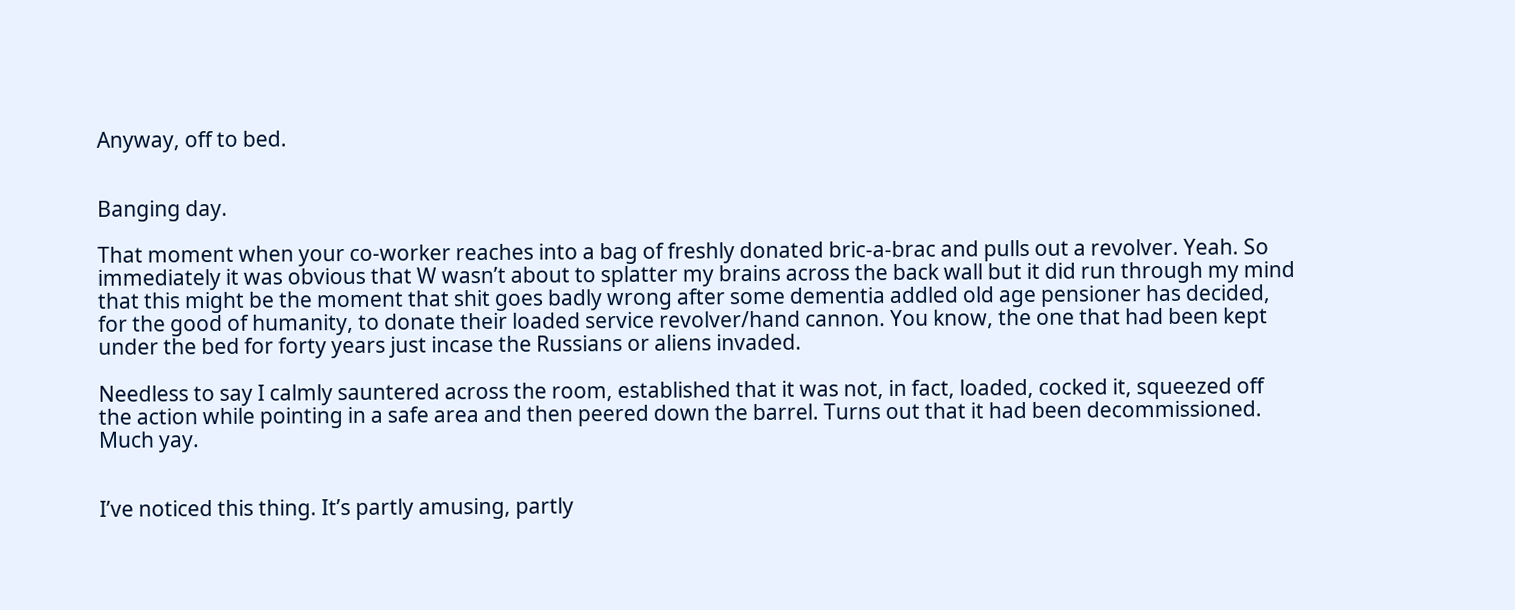Anyway, off to bed.


Banging day.

That moment when your co-worker reaches into a bag of freshly donated bric-a-brac and pulls out a revolver. Yeah. So immediately it was obvious that W wasn’t about to splatter my brains across the back wall but it did run through my mind that this might be the moment that shit goes badly wrong after some dementia addled old age pensioner has decided, for the good of humanity, to donate their loaded service revolver/hand cannon. You know, the one that had been kept under the bed for forty years just incase the Russians or aliens invaded.

Needless to say I calmly sauntered across the room, established that it was not, in fact, loaded, cocked it, squeezed off the action while pointing in a safe area and then peered down the barrel. Turns out that it had been decommissioned. Much yay.


I’ve noticed this thing. It’s partly amusing, partly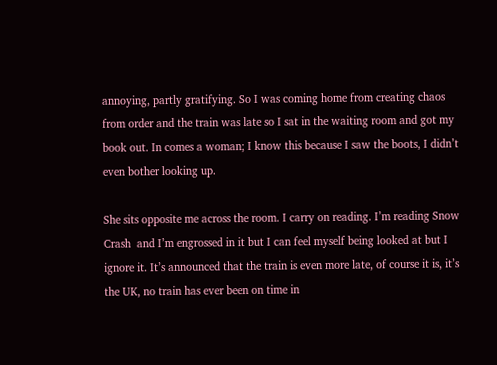annoying, partly gratifying. So I was coming home from creating chaos from order and the train was late so I sat in the waiting room and got my book out. In comes a woman; I know this because I saw the boots, I didn’t even bother looking up.

She sits opposite me across the room. I carry on reading. I’m reading Snow Crash  and I’m engrossed in it but I can feel myself being looked at but I ignore it. It’s announced that the train is even more late, of course it is, it’s the UK, no train has ever been on time in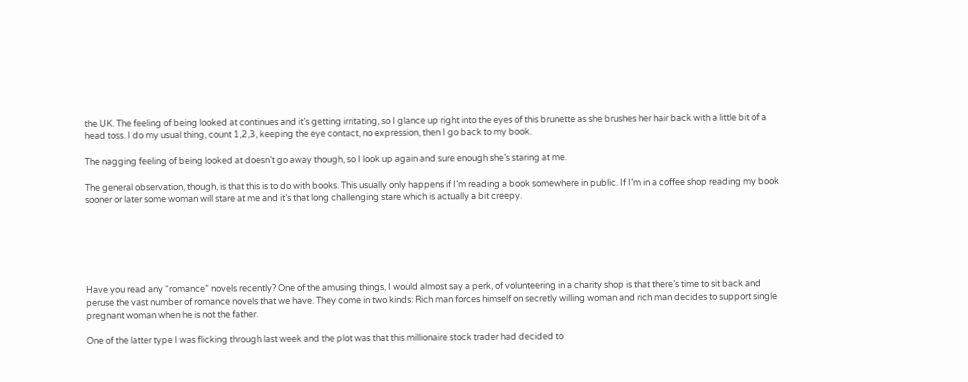the UK. The feeling of being looked at continues and it’s getting irritating, so I glance up right into the eyes of this brunette as she brushes her hair back with a little bit of a head toss. I do my usual thing, count 1,2,3, keeping the eye contact, no expression, then I go back to my book.

The nagging feeling of being looked at doesn’t go away though, so I look up again and sure enough she’s staring at me.

The general observation, though, is that this is to do with books. This usually only happens if I’m reading a book somewhere in public. If I’m in a coffee shop reading my book sooner or later some woman will stare at me and it’s that long challenging stare which is actually a bit creepy.






Have you read any “romance” novels recently? One of the amusing things, I would almost say a perk, of volunteering in a charity shop is that there’s time to sit back and peruse the vast number of romance novels that we have. They come in two kinds: Rich man forces himself on secretly willing woman and rich man decides to support single pregnant woman when he is not the father.

One of the latter type I was flicking through last week and the plot was that this millionaire stock trader had decided to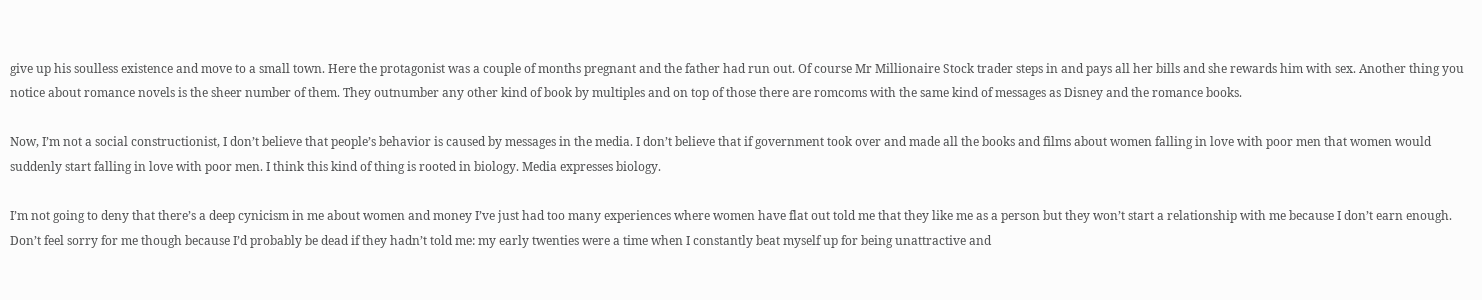give up his soulless existence and move to a small town. Here the protagonist was a couple of months pregnant and the father had run out. Of course Mr Millionaire Stock trader steps in and pays all her bills and she rewards him with sex. Another thing you notice about romance novels is the sheer number of them. They outnumber any other kind of book by multiples and on top of those there are romcoms with the same kind of messages as Disney and the romance books.

Now, I’m not a social constructionist, I don’t believe that people’s behavior is caused by messages in the media. I don’t believe that if government took over and made all the books and films about women falling in love with poor men that women would suddenly start falling in love with poor men. I think this kind of thing is rooted in biology. Media expresses biology.

I’m not going to deny that there’s a deep cynicism in me about women and money I’ve just had too many experiences where women have flat out told me that they like me as a person but they won’t start a relationship with me because I don’t earn enough. Don’t feel sorry for me though because I’d probably be dead if they hadn’t told me: my early twenties were a time when I constantly beat myself up for being unattractive and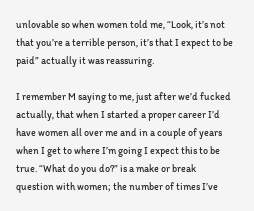unlovable so when women told me, “Look, it’s not that you’re a terrible person, it’s that I expect to be paid” actually it was reassuring.

I remember M saying to me, just after we’d fucked actually, that when I started a proper career I’d have women all over me and in a couple of years when I get to where I’m going I expect this to be true. “What do you do?” is a make or break question with women; the number of times I’ve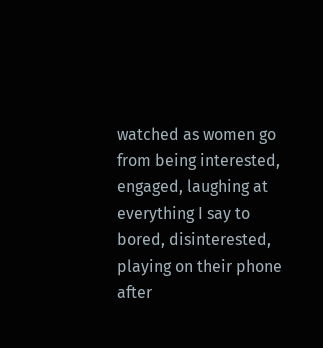watched as women go from being interested, engaged, laughing at everything I say to bored, disinterested, playing on their phone after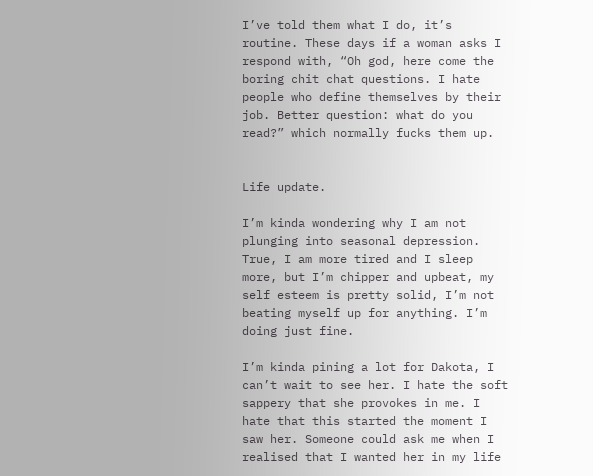I’ve told them what I do, it’s routine. These days if a woman asks I respond with, “Oh god, here come the boring chit chat questions. I hate people who define themselves by their job. Better question: what do you read?” which normally fucks them up.


Life update.

I’m kinda wondering why I am not plunging into seasonal depression. True, I am more tired and I sleep more, but I’m chipper and upbeat, my self esteem is pretty solid, I’m not beating myself up for anything. I’m doing just fine.

I’m kinda pining a lot for Dakota, I can’t wait to see her. I hate the soft sappery that she provokes in me. I hate that this started the moment I saw her. Someone could ask me when I realised that I wanted her in my life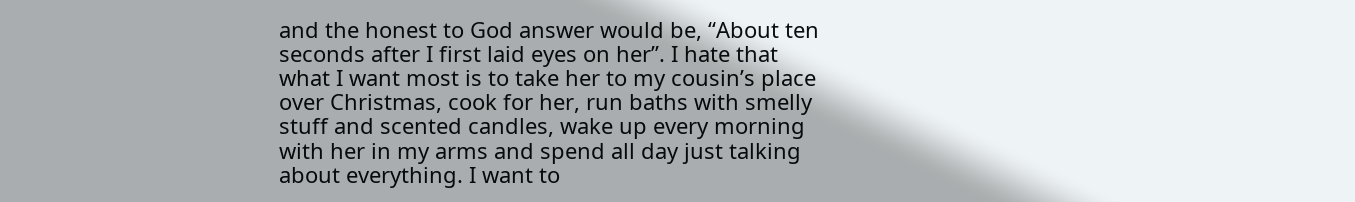and the honest to God answer would be, “About ten seconds after I first laid eyes on her”. I hate that what I want most is to take her to my cousin’s place over Christmas, cook for her, run baths with smelly stuff and scented candles, wake up every morning with her in my arms and spend all day just talking about everything. I want to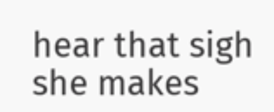hear that sigh she makes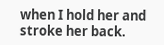when I hold her and stroke her back.